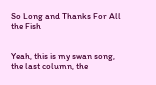So Long and Thanks For All the Fish


Yeah, this is my swan song, the last column, the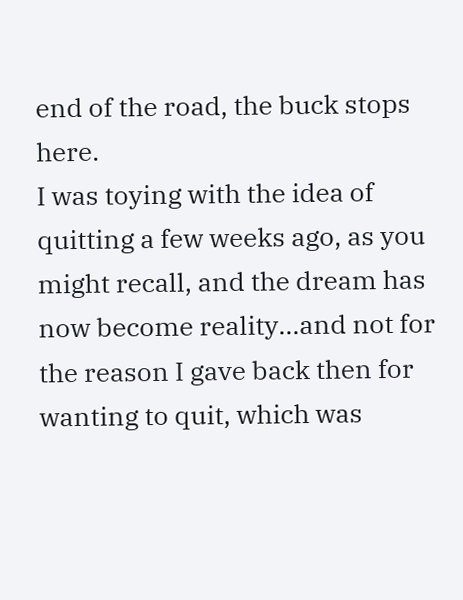end of the road, the buck stops here.
I was toying with the idea of quitting a few weeks ago, as you might recall, and the dream has now become reality…and not for the reason I gave back then for wanting to quit, which was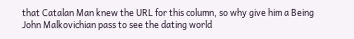that Catalan Man knew the URL for this column, so why give him a Being John Malkovichian pass to see the dating world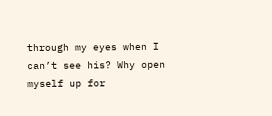through my eyes when I can’t see his? Why open myself up for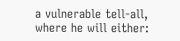a vulnerable tell-all, where he will either: